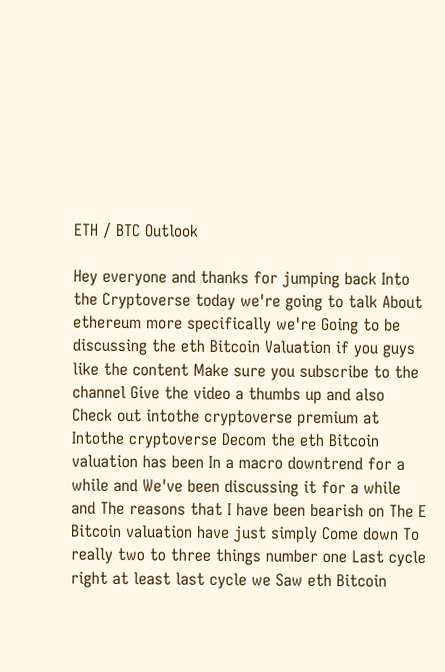ETH / BTC Outlook

Hey everyone and thanks for jumping back Into the Cryptoverse today we're going to talk About ethereum more specifically we're Going to be discussing the eth Bitcoin Valuation if you guys like the content Make sure you subscribe to the channel Give the video a thumbs up and also Check out intothe cryptoverse premium at Intothe cryptoverse Decom the eth Bitcoin valuation has been In a macro downtrend for a while and We've been discussing it for a while and The reasons that I have been bearish on The E Bitcoin valuation have just simply Come down To really two to three things number one Last cycle right at least last cycle we Saw eth Bitcoin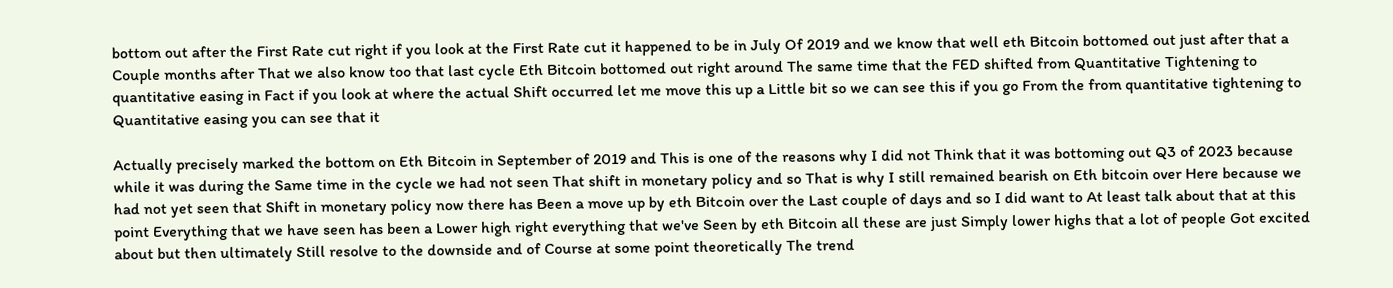bottom out after the First Rate cut right if you look at the First Rate cut it happened to be in July Of 2019 and we know that well eth Bitcoin bottomed out just after that a Couple months after That we also know too that last cycle Eth Bitcoin bottomed out right around The same time that the FED shifted from Quantitative Tightening to quantitative easing in Fact if you look at where the actual Shift occurred let me move this up a Little bit so we can see this if you go From the from quantitative tightening to Quantitative easing you can see that it

Actually precisely marked the bottom on Eth Bitcoin in September of 2019 and This is one of the reasons why I did not Think that it was bottoming out Q3 of 2023 because while it was during the Same time in the cycle we had not seen That shift in monetary policy and so That is why I still remained bearish on Eth bitcoin over Here because we had not yet seen that Shift in monetary policy now there has Been a move up by eth Bitcoin over the Last couple of days and so I did want to At least talk about that at this point Everything that we have seen has been a Lower high right everything that we've Seen by eth Bitcoin all these are just Simply lower highs that a lot of people Got excited about but then ultimately Still resolve to the downside and of Course at some point theoretically The trend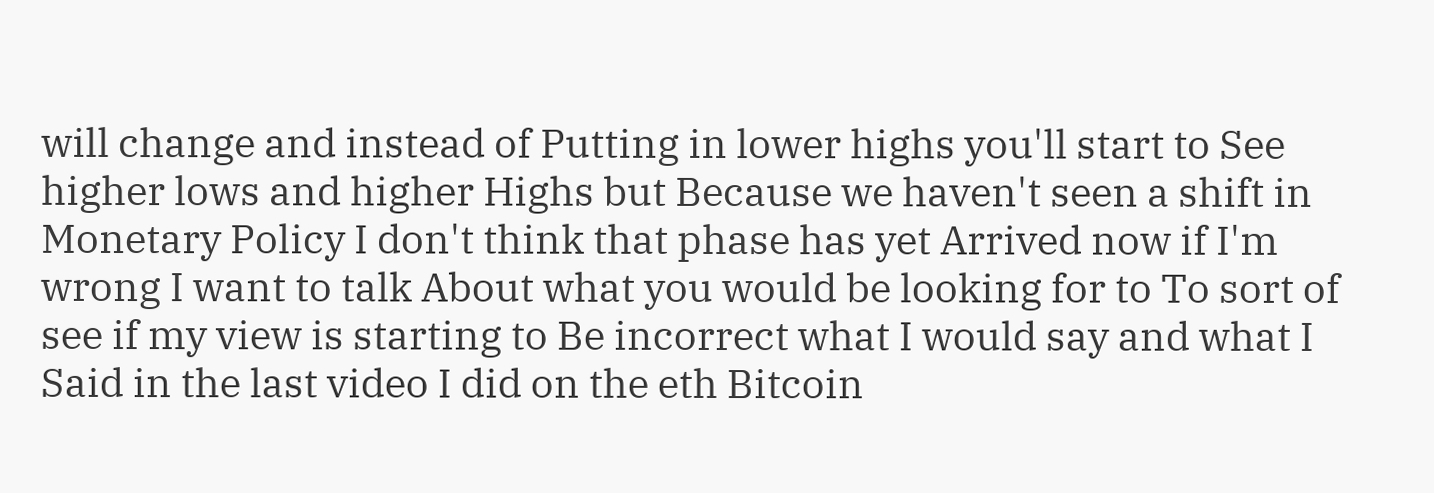will change and instead of Putting in lower highs you'll start to See higher lows and higher Highs but Because we haven't seen a shift in Monetary Policy I don't think that phase has yet Arrived now if I'm wrong I want to talk About what you would be looking for to To sort of see if my view is starting to Be incorrect what I would say and what I Said in the last video I did on the eth Bitcoin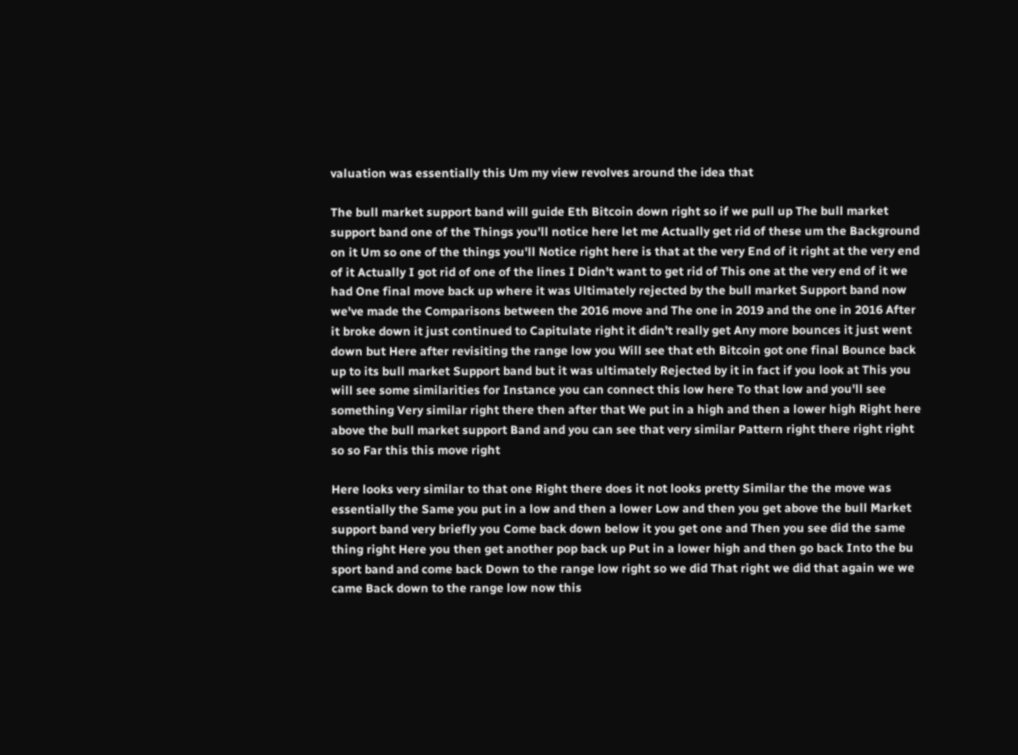valuation was essentially this Um my view revolves around the idea that

The bull market support band will guide Eth Bitcoin down right so if we pull up The bull market support band one of the Things you'll notice here let me Actually get rid of these um the Background on it Um so one of the things you'll Notice right here is that at the very End of it right at the very end of it Actually I got rid of one of the lines I Didn't want to get rid of This one at the very end of it we had One final move back up where it was Ultimately rejected by the bull market Support band now we've made the Comparisons between the 2016 move and The one in 2019 and the one in 2016 After it broke down it just continued to Capitulate right it didn't really get Any more bounces it just went down but Here after revisiting the range low you Will see that eth Bitcoin got one final Bounce back up to its bull market Support band but it was ultimately Rejected by it in fact if you look at This you will see some similarities for Instance you can connect this low here To that low and you'll see something Very similar right there then after that We put in a high and then a lower high Right here above the bull market support Band and you can see that very similar Pattern right there right right so so Far this this move right

Here looks very similar to that one Right there does it not looks pretty Similar the the move was essentially the Same you put in a low and then a lower Low and then you get above the bull Market support band very briefly you Come back down below it you get one and Then you see did the same thing right Here you then get another pop back up Put in a lower high and then go back Into the bu sport band and come back Down to the range low right so we did That right we did that again we we came Back down to the range low now this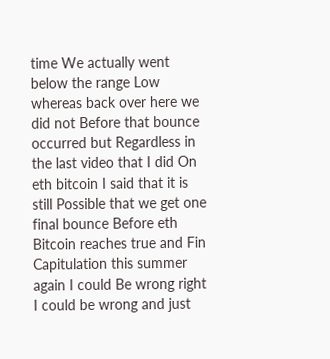time We actually went below the range Low whereas back over here we did not Before that bounce occurred but Regardless in the last video that I did On eth bitcoin I said that it is still Possible that we get one final bounce Before eth Bitcoin reaches true and Fin Capitulation this summer again I could Be wrong right I could be wrong and just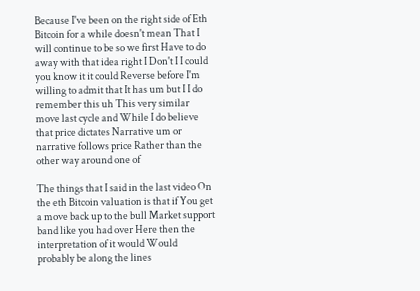Because I've been on the right side of Eth Bitcoin for a while doesn't mean That I will continue to be so we first Have to do away with that idea right I Don't I I could you know it it could Reverse before I'm willing to admit that It has um but I I do remember this uh This very similar move last cycle and While I do believe that price dictates Narrative um or narrative follows price Rather than the other way around one of

The things that I said in the last video On the eth Bitcoin valuation is that if You get a move back up to the bull Market support band like you had over Here then the interpretation of it would Would probably be along the lines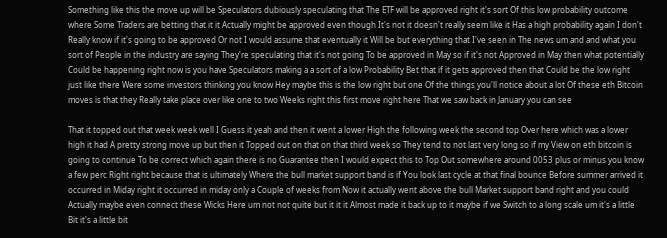Something like this the move up will be Speculators dubiously speculating that The ETF will be approved right it's sort Of this low probability outcome where Some Traders are betting that it it Actually might be approved even though It's not it doesn't really seem like it Has a high probability again I don't Really know if it's going to be approved Or not I would assume that eventually it Will be but everything that I've seen in The news um and and what you sort of People in the industry are saying They're speculating that it's not going To be approved in May so if it's not Approved in May then what potentially Could be happening right now is you have Speculators making a a sort of a low Probability Bet that if it gets approved then that Could be the low right just like there Were some investors thinking you know Hey maybe this is the low right but one Of the things you'll notice about a lot Of these eth Bitcoin moves is that they Really take place over like one to two Weeks right this first move right here That we saw back in January you can see

That it topped out that week week well I Guess it yeah and then it went a lower High the following week the second top Over here which was a lower high it had A pretty strong move up but then it Topped out on that on that third week so They tend to not last very long so if my View on eth bitcoin is going to continue To be correct which again there is no Guarantee then I would expect this to Top Out somewhere around 0053 plus or minus you know a few perc Right right because that is ultimately Where the bull market support band is if You look last cycle at that final bounce Before summer arrived it occurred in Miday right it occurred in miday only a Couple of weeks from Now it actually went above the bull Market support band right and you could Actually maybe even connect these Wicks Here um not not quite but it it it Almost made it back up to it maybe if we Switch to a long scale um it's a little Bit it's a little bit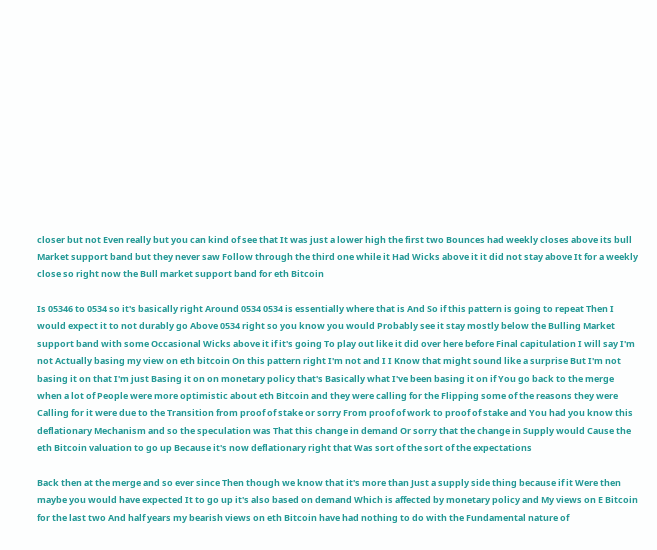closer but not Even really but you can kind of see that It was just a lower high the first two Bounces had weekly closes above its bull Market support band but they never saw Follow through the third one while it Had Wicks above it it did not stay above It for a weekly close so right now the Bull market support band for eth Bitcoin

Is 05346 to 0534 so it's basically right Around 0534 0534 is essentially where that is And So if this pattern is going to repeat Then I would expect it to not durably go Above 0534 right so you know you would Probably see it stay mostly below the Bulling Market support band with some Occasional Wicks above it if it's going To play out like it did over here before Final capitulation I will say I'm not Actually basing my view on eth bitcoin On this pattern right I'm not and I I Know that might sound like a surprise But I'm not basing it on that I'm just Basing it on on monetary policy that's Basically what I've been basing it on if You go back to the merge when a lot of People were more optimistic about eth Bitcoin and they were calling for the Flipping some of the reasons they were Calling for it were due to the Transition from proof of stake or sorry From proof of work to proof of stake and You had you know this deflationary Mechanism and so the speculation was That this change in demand Or sorry that the change in Supply would Cause the eth Bitcoin valuation to go up Because it's now deflationary right that Was sort of the sort of the expectations

Back then at the merge and so ever since Then though we know that it's more than Just a supply side thing because if it Were then maybe you would have expected It to go up it's also based on demand Which is affected by monetary policy and My views on E Bitcoin for the last two And half years my bearish views on eth Bitcoin have had nothing to do with the Fundamental nature of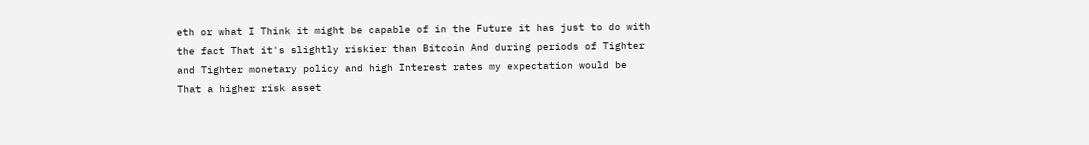eth or what I Think it might be capable of in the Future it has just to do with the fact That it's slightly riskier than Bitcoin And during periods of Tighter and Tighter monetary policy and high Interest rates my expectation would be That a higher risk asset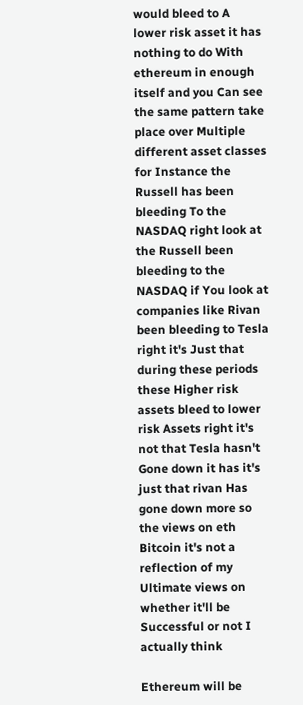would bleed to A lower risk asset it has nothing to do With ethereum in enough itself and you Can see the same pattern take place over Multiple different asset classes for Instance the Russell has been bleeding To the NASDAQ right look at the Russell been bleeding to the NASDAQ if You look at companies like Rivan been bleeding to Tesla right it's Just that during these periods these Higher risk assets bleed to lower risk Assets right it's not that Tesla hasn't Gone down it has it's just that rivan Has gone down more so the views on eth Bitcoin it's not a reflection of my Ultimate views on whether it'll be Successful or not I actually think

Ethereum will be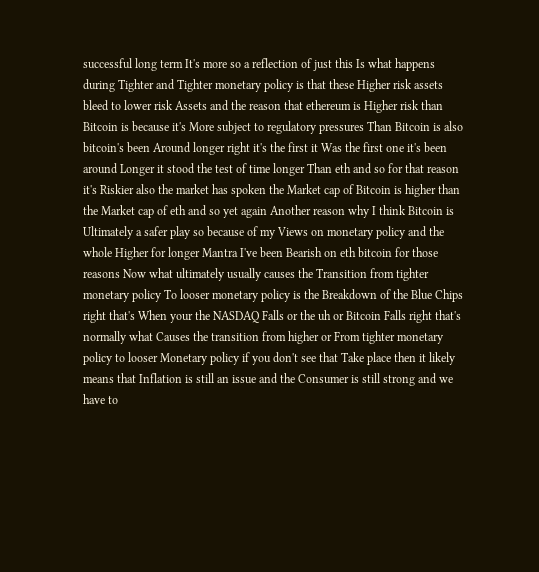successful long term It's more so a reflection of just this Is what happens during Tighter and Tighter monetary policy is that these Higher risk assets bleed to lower risk Assets and the reason that ethereum is Higher risk than Bitcoin is because it's More subject to regulatory pressures Than Bitcoin is also bitcoin's been Around longer right it's the first it Was the first one it's been around Longer it stood the test of time longer Than eth and so for that reason it's Riskier also the market has spoken the Market cap of Bitcoin is higher than the Market cap of eth and so yet again Another reason why I think Bitcoin is Ultimately a safer play so because of my Views on monetary policy and the whole Higher for longer Mantra I've been Bearish on eth bitcoin for those reasons Now what ultimately usually causes the Transition from tighter monetary policy To looser monetary policy is the Breakdown of the Blue Chips right that's When your the NASDAQ Falls or the uh or Bitcoin Falls right that's normally what Causes the transition from higher or From tighter monetary policy to looser Monetary policy if you don't see that Take place then it likely means that Inflation is still an issue and the Consumer is still strong and we have to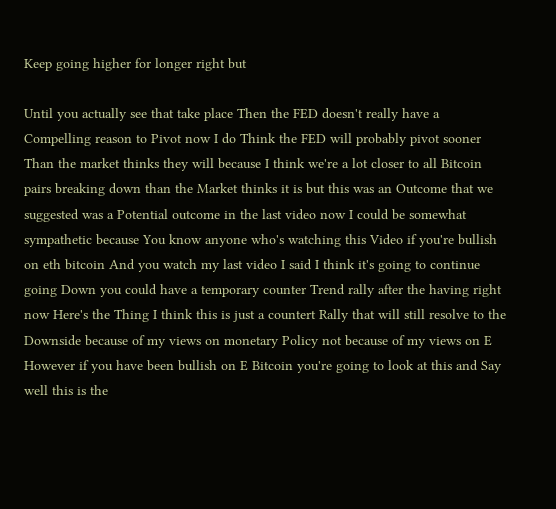Keep going higher for longer right but

Until you actually see that take place Then the FED doesn't really have a Compelling reason to Pivot now I do Think the FED will probably pivot sooner Than the market thinks they will because I think we're a lot closer to all Bitcoin pairs breaking down than the Market thinks it is but this was an Outcome that we suggested was a Potential outcome in the last video now I could be somewhat sympathetic because You know anyone who's watching this Video if you're bullish on eth bitcoin And you watch my last video I said I think it's going to continue going Down you could have a temporary counter Trend rally after the having right now Here's the Thing I think this is just a countert Rally that will still resolve to the Downside because of my views on monetary Policy not because of my views on E However if you have been bullish on E Bitcoin you're going to look at this and Say well this is the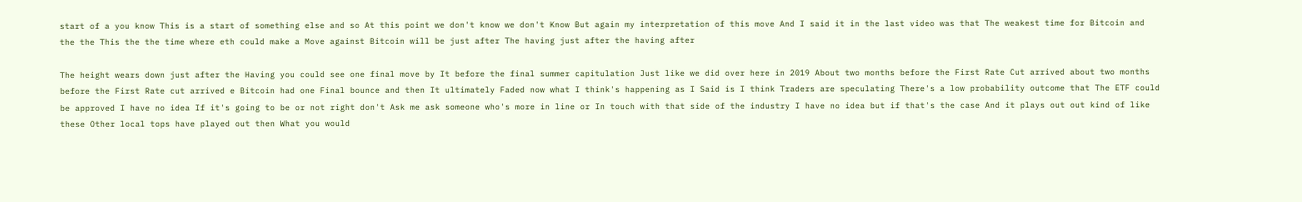start of a you know This is a start of something else and so At this point we don't know we don't Know But again my interpretation of this move And I said it in the last video was that The weakest time for Bitcoin and the the This the the time where eth could make a Move against Bitcoin will be just after The having just after the having after

The height wears down just after the Having you could see one final move by It before the final summer capitulation Just like we did over here in 2019 About two months before the First Rate Cut arrived about two months before the First Rate cut arrived e Bitcoin had one Final bounce and then It ultimately Faded now what I think's happening as I Said is I think Traders are speculating There's a low probability outcome that The ETF could be approved I have no idea If it's going to be or not right don't Ask me ask someone who's more in line or In touch with that side of the industry I have no idea but if that's the case And it plays out out kind of like these Other local tops have played out then What you would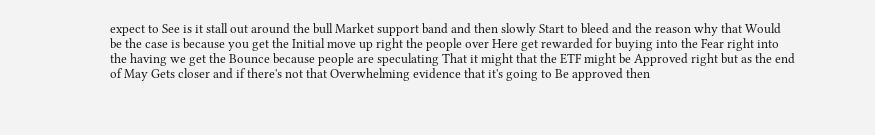expect to See is it stall out around the bull Market support band and then slowly Start to bleed and the reason why that Would be the case is because you get the Initial move up right the people over Here get rewarded for buying into the Fear right into the having we get the Bounce because people are speculating That it might that the ETF might be Approved right but as the end of May Gets closer and if there's not that Overwhelming evidence that it's going to Be approved then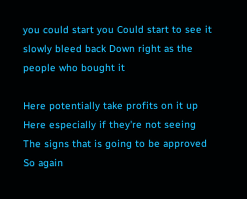you could start you Could start to see it slowly bleed back Down right as the people who bought it

Here potentially take profits on it up Here especially if they're not seeing The signs that is going to be approved So again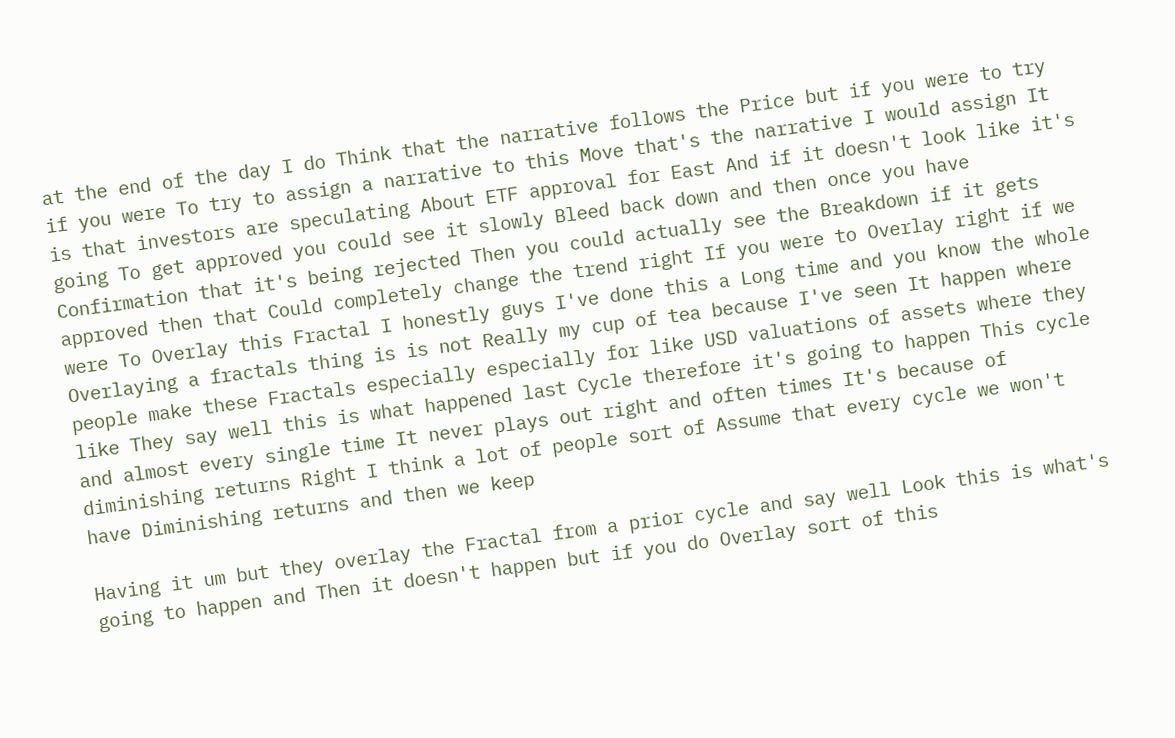at the end of the day I do Think that the narrative follows the Price but if you were to try if you were To try to assign a narrative to this Move that's the narrative I would assign It is that investors are speculating About ETF approval for East And if it doesn't look like it's going To get approved you could see it slowly Bleed back down and then once you have Confirmation that it's being rejected Then you could actually see the Breakdown if it gets approved then that Could completely change the trend right If you were to Overlay right if we were To Overlay this Fractal I honestly guys I've done this a Long time and you know the whole Overlaying a fractals thing is is not Really my cup of tea because I've seen It happen where people make these Fractals especially especially for like USD valuations of assets where they like They say well this is what happened last Cycle therefore it's going to happen This cycle and almost every single time It never plays out right and often times It's because of diminishing returns Right I think a lot of people sort of Assume that every cycle we won't have Diminishing returns and then we keep

Having it um but they overlay the Fractal from a prior cycle and say well Look this is what's going to happen and Then it doesn't happen but if you do Overlay sort of this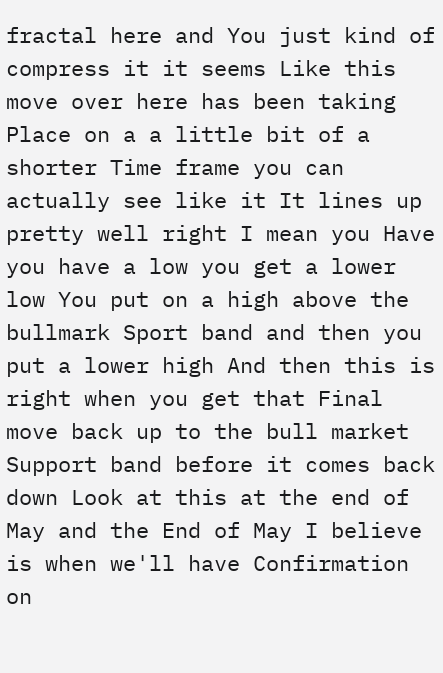fractal here and You just kind of compress it it seems Like this move over here has been taking Place on a a little bit of a shorter Time frame you can actually see like it It lines up pretty well right I mean you Have you have a low you get a lower low You put on a high above the bullmark Sport band and then you put a lower high And then this is right when you get that Final move back up to the bull market Support band before it comes back down Look at this at the end of May and the End of May I believe is when we'll have Confirmation on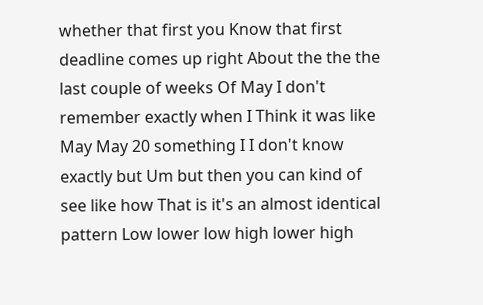whether that first you Know that first deadline comes up right About the the the last couple of weeks Of May I don't remember exactly when I Think it was like May May 20 something I I don't know exactly but Um but then you can kind of see like how That is it's an almost identical pattern Low lower low high lower high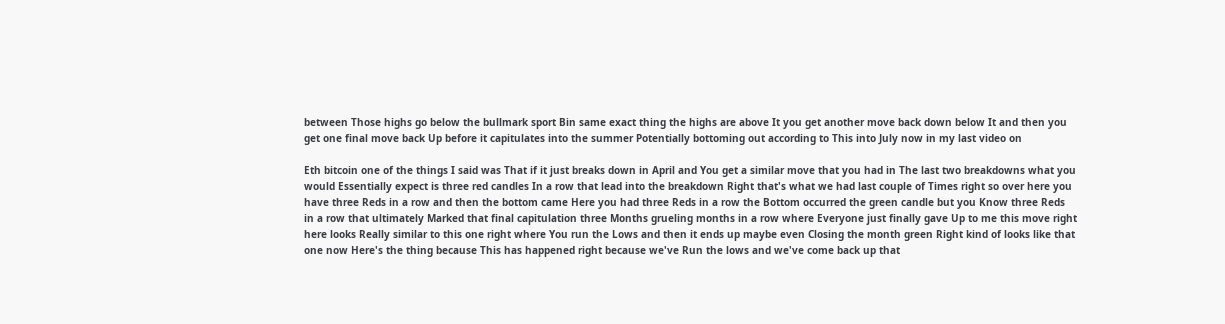between Those highs go below the bullmark sport Bin same exact thing the highs are above It you get another move back down below It and then you get one final move back Up before it capitulates into the summer Potentially bottoming out according to This into July now in my last video on

Eth bitcoin one of the things I said was That if it just breaks down in April and You get a similar move that you had in The last two breakdowns what you would Essentially expect is three red candles In a row that lead into the breakdown Right that's what we had last couple of Times right so over here you have three Reds in a row and then the bottom came Here you had three Reds in a row the Bottom occurred the green candle but you Know three Reds in a row that ultimately Marked that final capitulation three Months grueling months in a row where Everyone just finally gave Up to me this move right here looks Really similar to this one right where You run the Lows and then it ends up maybe even Closing the month green Right kind of looks like that one now Here's the thing because This has happened right because we've Run the lows and we've come back up that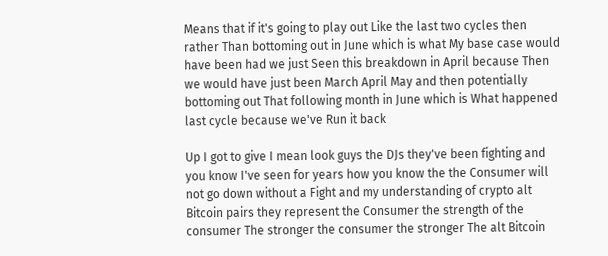Means that if it's going to play out Like the last two cycles then rather Than bottoming out in June which is what My base case would have been had we just Seen this breakdown in April because Then we would have just been March April May and then potentially bottoming out That following month in June which is What happened last cycle because we've Run it back

Up I got to give I mean look guys the DJs they've been fighting and you know I've seen for years how you know the the Consumer will not go down without a Fight and my understanding of crypto alt Bitcoin pairs they represent the Consumer the strength of the consumer The stronger the consumer the stronger The alt Bitcoin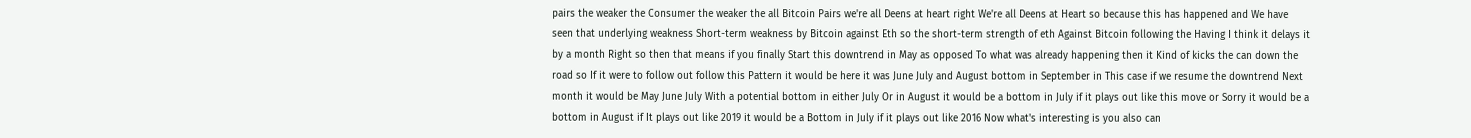pairs the weaker the Consumer the weaker the all Bitcoin Pairs we're all Deens at heart right We're all Deens at Heart so because this has happened and We have seen that underlying weakness Short-term weakness by Bitcoin against Eth so the short-term strength of eth Against Bitcoin following the Having I think it delays it by a month Right so then that means if you finally Start this downtrend in May as opposed To what was already happening then it Kind of kicks the can down the road so If it were to follow out follow this Pattern it would be here it was June July and August bottom in September in This case if we resume the downtrend Next month it would be May June July With a potential bottom in either July Or in August it would be a bottom in July if it plays out like this move or Sorry it would be a bottom in August if It plays out like 2019 it would be a Bottom in July if it plays out like 2016 Now what's interesting is you also can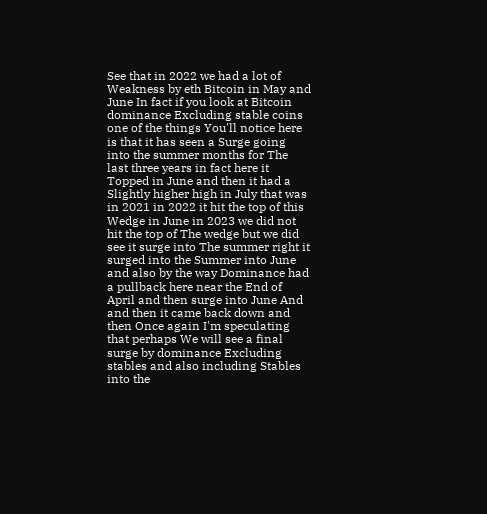See that in 2022 we had a lot of Weakness by eth Bitcoin in May and June In fact if you look at Bitcoin dominance Excluding stable coins one of the things You'll notice here is that it has seen a Surge going into the summer months for The last three years in fact here it Topped in June and then it had a Slightly higher high in July that was in 2021 in 2022 it hit the top of this Wedge in June in 2023 we did not hit the top of The wedge but we did see it surge into The summer right it surged into the Summer into June and also by the way Dominance had a pullback here near the End of April and then surge into June And and then it came back down and then Once again I'm speculating that perhaps We will see a final surge by dominance Excluding stables and also including Stables into the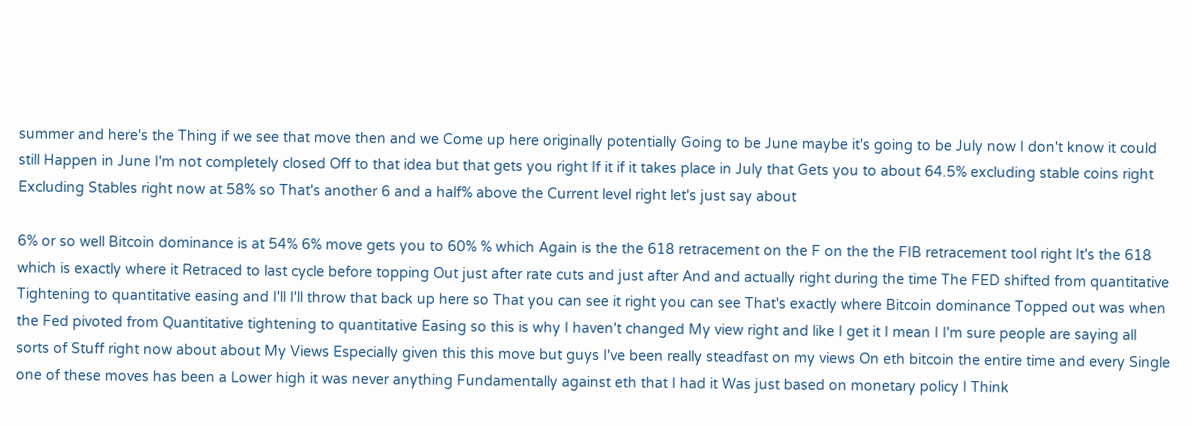summer and here's the Thing if we see that move then and we Come up here originally potentially Going to be June maybe it's going to be July now I don't know it could still Happen in June I'm not completely closed Off to that idea but that gets you right If it if it takes place in July that Gets you to about 64.5% excluding stable coins right Excluding Stables right now at 58% so That's another 6 and a half% above the Current level right let's just say about

6% or so well Bitcoin dominance is at 54% 6% move gets you to 60% % which Again is the the 618 retracement on the F on the the FIB retracement tool right It's the 618 which is exactly where it Retraced to last cycle before topping Out just after rate cuts and just after And and actually right during the time The FED shifted from quantitative Tightening to quantitative easing and I'll I'll throw that back up here so That you can see it right you can see That's exactly where Bitcoin dominance Topped out was when the Fed pivoted from Quantitative tightening to quantitative Easing so this is why I haven't changed My view right and like I get it I mean I I'm sure people are saying all sorts of Stuff right now about about My Views Especially given this this move but guys I've been really steadfast on my views On eth bitcoin the entire time and every Single one of these moves has been a Lower high it was never anything Fundamentally against eth that I had it Was just based on monetary policy I Think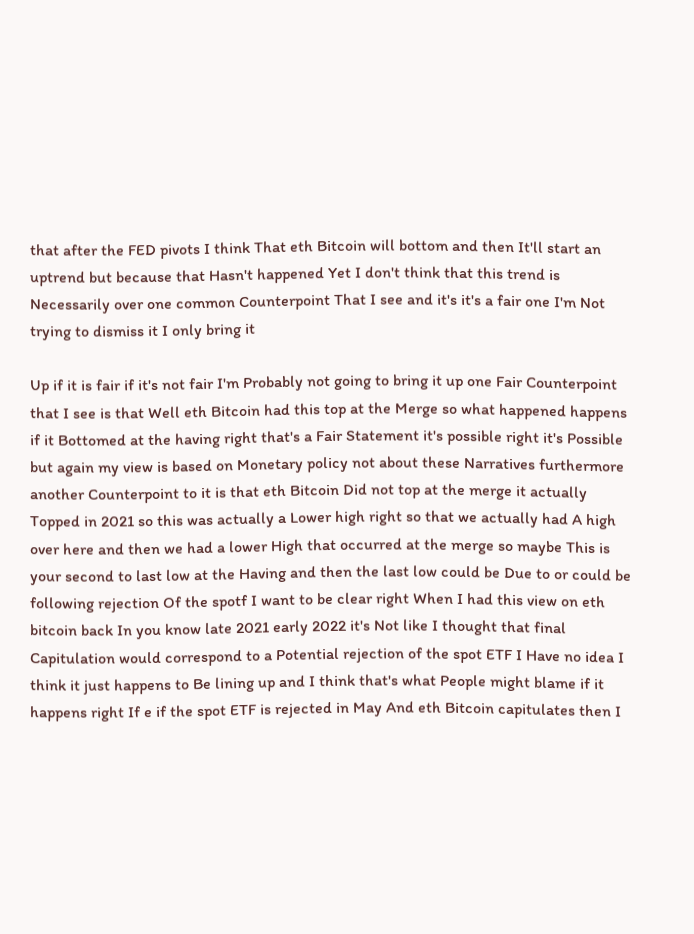that after the FED pivots I think That eth Bitcoin will bottom and then It'll start an uptrend but because that Hasn't happened Yet I don't think that this trend is Necessarily over one common Counterpoint That I see and it's it's a fair one I'm Not trying to dismiss it I only bring it

Up if it is fair if it's not fair I'm Probably not going to bring it up one Fair Counterpoint that I see is that Well eth Bitcoin had this top at the Merge so what happened happens if it Bottomed at the having right that's a Fair Statement it's possible right it's Possible but again my view is based on Monetary policy not about these Narratives furthermore another Counterpoint to it is that eth Bitcoin Did not top at the merge it actually Topped in 2021 so this was actually a Lower high right so that we actually had A high over here and then we had a lower High that occurred at the merge so maybe This is your second to last low at the Having and then the last low could be Due to or could be following rejection Of the spotf I want to be clear right When I had this view on eth bitcoin back In you know late 2021 early 2022 it's Not like I thought that final Capitulation would correspond to a Potential rejection of the spot ETF I Have no idea I think it just happens to Be lining up and I think that's what People might blame if it happens right If e if the spot ETF is rejected in May And eth Bitcoin capitulates then I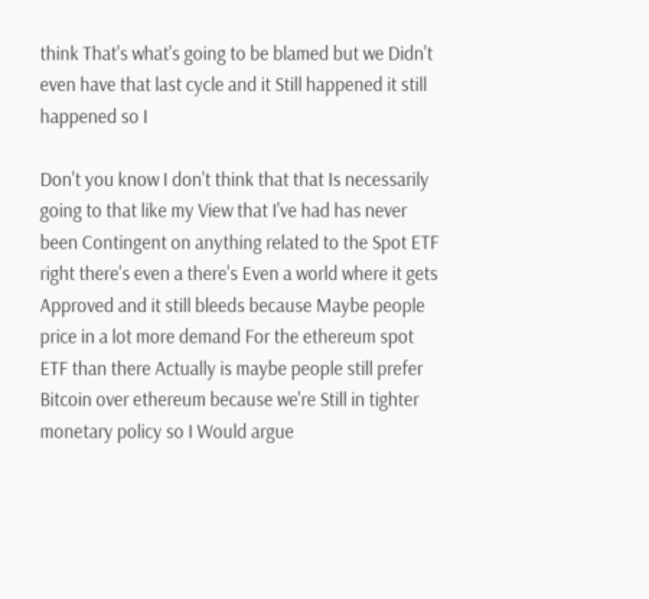think That's what's going to be blamed but we Didn't even have that last cycle and it Still happened it still happened so I

Don't you know I don't think that that Is necessarily going to that like my View that I've had has never been Contingent on anything related to the Spot ETF right there's even a there's Even a world where it gets Approved and it still bleeds because Maybe people price in a lot more demand For the ethereum spot ETF than there Actually is maybe people still prefer Bitcoin over ethereum because we're Still in tighter monetary policy so I Would argue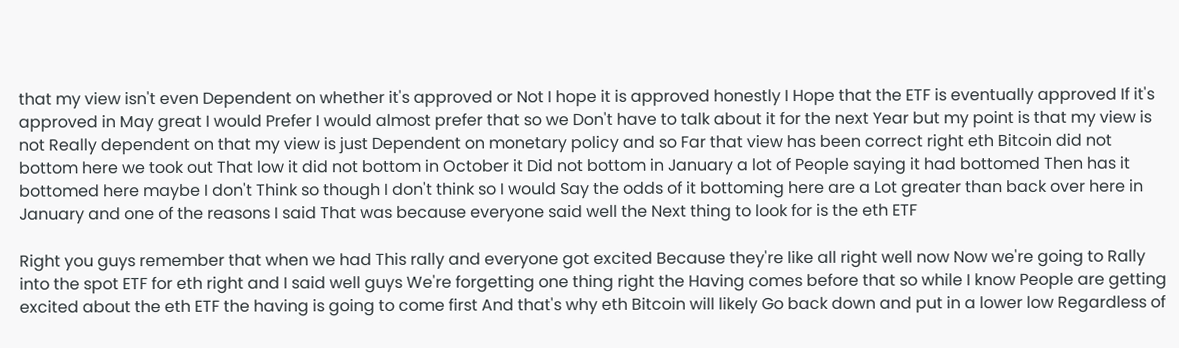that my view isn't even Dependent on whether it's approved or Not I hope it is approved honestly I Hope that the ETF is eventually approved If it's approved in May great I would Prefer I would almost prefer that so we Don't have to talk about it for the next Year but my point is that my view is not Really dependent on that my view is just Dependent on monetary policy and so Far that view has been correct right eth Bitcoin did not bottom here we took out That low it did not bottom in October it Did not bottom in January a lot of People saying it had bottomed Then has it bottomed here maybe I don't Think so though I don't think so I would Say the odds of it bottoming here are a Lot greater than back over here in January and one of the reasons I said That was because everyone said well the Next thing to look for is the eth ETF

Right you guys remember that when we had This rally and everyone got excited Because they're like all right well now Now we're going to Rally into the spot ETF for eth right and I said well guys We're forgetting one thing right the Having comes before that so while I know People are getting excited about the eth ETF the having is going to come first And that's why eth Bitcoin will likely Go back down and put in a lower low Regardless of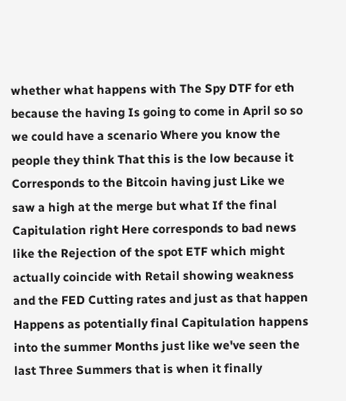whether what happens with The Spy DTF for eth because the having Is going to come in April so so we could have a scenario Where you know the people they think That this is the low because it Corresponds to the Bitcoin having just Like we saw a high at the merge but what If the final Capitulation right Here corresponds to bad news like the Rejection of the spot ETF which might actually coincide with Retail showing weakness and the FED Cutting rates and just as that happen Happens as potentially final Capitulation happens into the summer Months just like we've seen the last Three Summers that is when it finally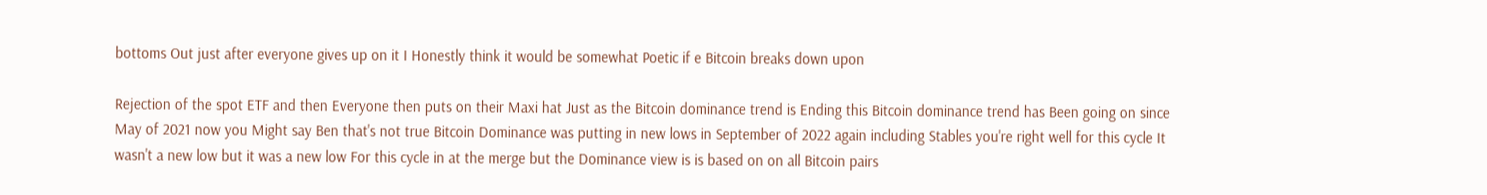bottoms Out just after everyone gives up on it I Honestly think it would be somewhat Poetic if e Bitcoin breaks down upon

Rejection of the spot ETF and then Everyone then puts on their Maxi hat Just as the Bitcoin dominance trend is Ending this Bitcoin dominance trend has Been going on since May of 2021 now you Might say Ben that's not true Bitcoin Dominance was putting in new lows in September of 2022 again including Stables you're right well for this cycle It wasn't a new low but it was a new low For this cycle in at the merge but the Dominance view is is based on on all Bitcoin pairs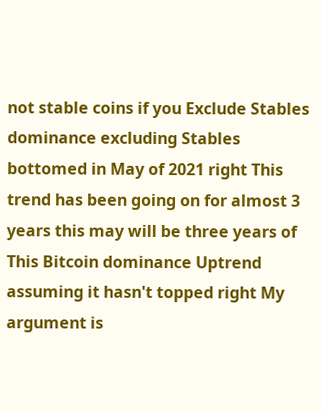not stable coins if you Exclude Stables dominance excluding Stables bottomed in May of 2021 right This trend has been going on for almost 3 years this may will be three years of This Bitcoin dominance Uptrend assuming it hasn't topped right My argument is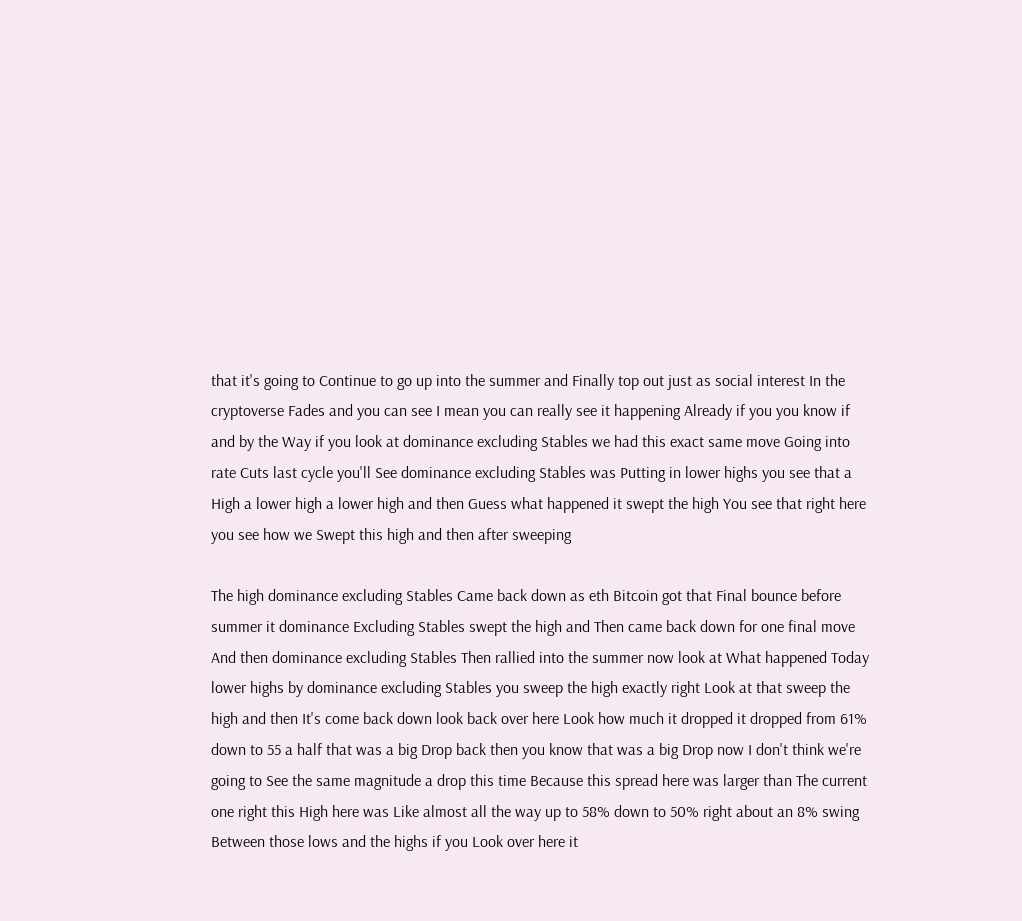that it's going to Continue to go up into the summer and Finally top out just as social interest In the cryptoverse Fades and you can see I mean you can really see it happening Already if you you know if and by the Way if you look at dominance excluding Stables we had this exact same move Going into rate Cuts last cycle you'll See dominance excluding Stables was Putting in lower highs you see that a High a lower high a lower high and then Guess what happened it swept the high You see that right here you see how we Swept this high and then after sweeping

The high dominance excluding Stables Came back down as eth Bitcoin got that Final bounce before summer it dominance Excluding Stables swept the high and Then came back down for one final move And then dominance excluding Stables Then rallied into the summer now look at What happened Today lower highs by dominance excluding Stables you sweep the high exactly right Look at that sweep the high and then It's come back down look back over here Look how much it dropped it dropped from 61% down to 55 a half that was a big Drop back then you know that was a big Drop now I don't think we're going to See the same magnitude a drop this time Because this spread here was larger than The current one right this High here was Like almost all the way up to 58% down to 50% right about an 8% swing Between those lows and the highs if you Look over here it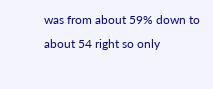was from about 59% down to about 54 right so only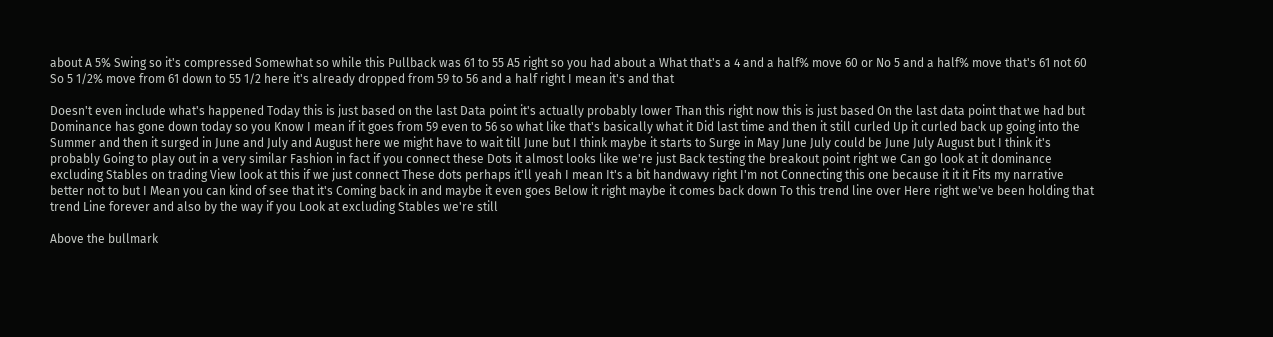about A 5% Swing so it's compressed Somewhat so while this Pullback was 61 to 55 A5 right so you had about a What that's a 4 and a half% move 60 or No 5 and a half% move that's 61 not 60 So 5 1/2% move from 61 down to 55 1/2 here it's already dropped from 59 to 56 and a half right I mean it's and that

Doesn't even include what's happened Today this is just based on the last Data point it's actually probably lower Than this right now this is just based On the last data point that we had but Dominance has gone down today so you Know I mean if it goes from 59 even to 56 so what like that's basically what it Did last time and then it still curled Up it curled back up going into the Summer and then it surged in June and July and August here we might have to wait till June but I think maybe it starts to Surge in May June July could be June July August but I think it's probably Going to play out in a very similar Fashion in fact if you connect these Dots it almost looks like we're just Back testing the breakout point right we Can go look at it dominance excluding Stables on trading View look at this if we just connect These dots perhaps it'll yeah I mean It's a bit handwavy right I'm not Connecting this one because it it it Fits my narrative better not to but I Mean you can kind of see that it's Coming back in and maybe it even goes Below it right maybe it comes back down To this trend line over Here right we've been holding that trend Line forever and also by the way if you Look at excluding Stables we're still

Above the bullmark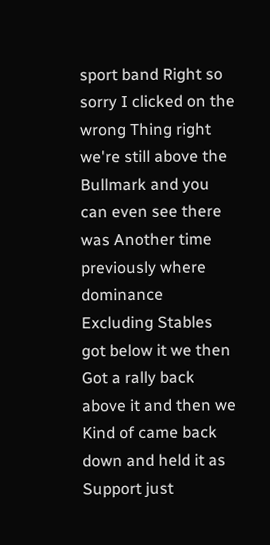sport band Right so sorry I clicked on the wrong Thing right we're still above the Bullmark and you can even see there was Another time previously where dominance Excluding Stables got below it we then Got a rally back above it and then we Kind of came back down and held it as Support just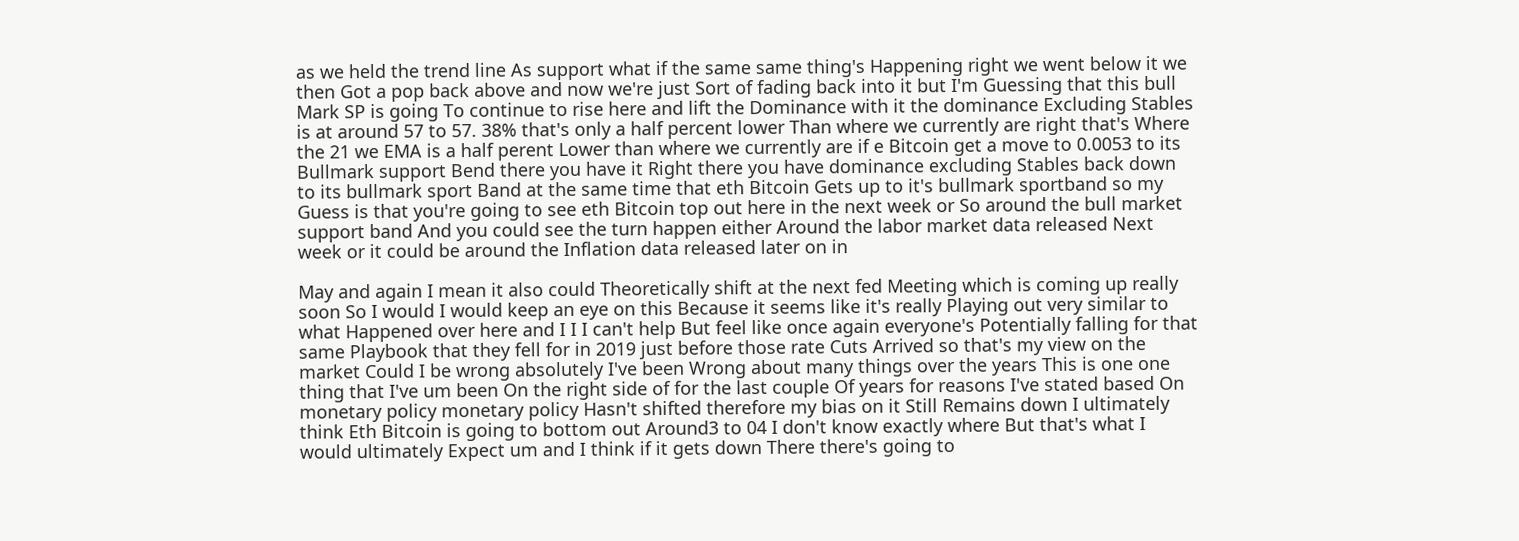as we held the trend line As support what if the same same thing's Happening right we went below it we then Got a pop back above and now we're just Sort of fading back into it but I'm Guessing that this bull Mark SP is going To continue to rise here and lift the Dominance with it the dominance Excluding Stables is at around 57 to 57. 38% that's only a half percent lower Than where we currently are right that's Where the 21 we EMA is a half perent Lower than where we currently are if e Bitcoin get a move to 0.0053 to its Bullmark support Bend there you have it Right there you have dominance excluding Stables back down to its bullmark sport Band at the same time that eth Bitcoin Gets up to it's bullmark sportband so my Guess is that you're going to see eth Bitcoin top out here in the next week or So around the bull market support band And you could see the turn happen either Around the labor market data released Next week or it could be around the Inflation data released later on in

May and again I mean it also could Theoretically shift at the next fed Meeting which is coming up really soon So I would I would keep an eye on this Because it seems like it's really Playing out very similar to what Happened over here and I I I can't help But feel like once again everyone's Potentially falling for that same Playbook that they fell for in 2019 just before those rate Cuts Arrived so that's my view on the market Could I be wrong absolutely I've been Wrong about many things over the years This is one one thing that I've um been On the right side of for the last couple Of years for reasons I've stated based On monetary policy monetary policy Hasn't shifted therefore my bias on it Still Remains down I ultimately think Eth Bitcoin is going to bottom out Around3 to 04 I don't know exactly where But that's what I would ultimately Expect um and I think if it gets down There there's going to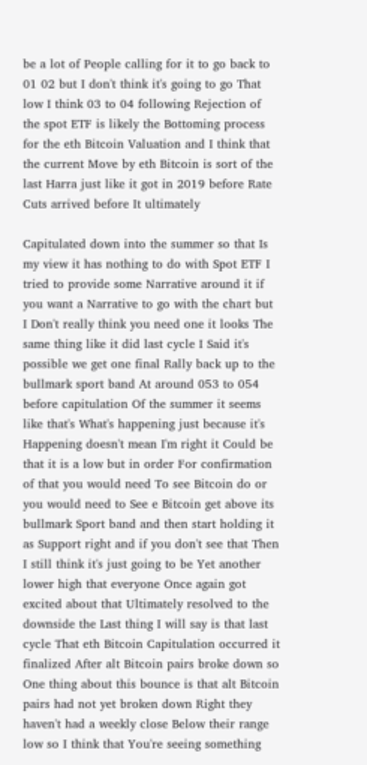be a lot of People calling for it to go back to 01 02 but I don't think it's going to go That low I think 03 to 04 following Rejection of the spot ETF is likely the Bottoming process for the eth Bitcoin Valuation and I think that the current Move by eth Bitcoin is sort of the last Harra just like it got in 2019 before Rate Cuts arrived before It ultimately

Capitulated down into the summer so that Is my view it has nothing to do with Spot ETF I tried to provide some Narrative around it if you want a Narrative to go with the chart but I Don't really think you need one it looks The same thing like it did last cycle I Said it's possible we get one final Rally back up to the bullmark sport band At around 053 to 054 before capitulation Of the summer it seems like that's What's happening just because it's Happening doesn't mean I'm right it Could be that it is a low but in order For confirmation of that you would need To see Bitcoin do or you would need to See e Bitcoin get above its bullmark Sport band and then start holding it as Support right and if you don't see that Then I still think it's just going to be Yet another lower high that everyone Once again got excited about that Ultimately resolved to the downside the Last thing I will say is that last cycle That eth Bitcoin Capitulation occurred it finalized After alt Bitcoin pairs broke down so One thing about this bounce is that alt Bitcoin pairs had not yet broken down Right they haven't had a weekly close Below their range low so I think that You're seeing something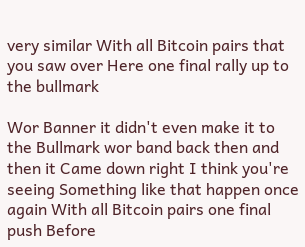very similar With all Bitcoin pairs that you saw over Here one final rally up to the bullmark

Wor Banner it didn't even make it to the Bullmark wor band back then and then it Came down right I think you're seeing Something like that happen once again With all Bitcoin pairs one final push Before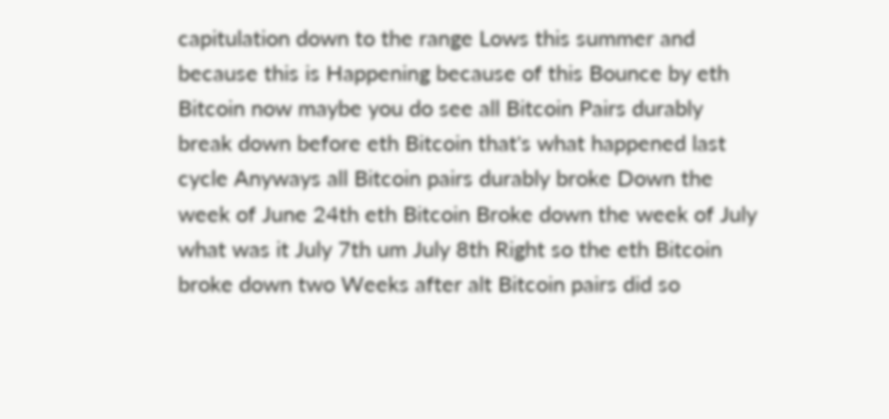capitulation down to the range Lows this summer and because this is Happening because of this Bounce by eth Bitcoin now maybe you do see all Bitcoin Pairs durably break down before eth Bitcoin that's what happened last cycle Anyways all Bitcoin pairs durably broke Down the week of June 24th eth Bitcoin Broke down the week of July what was it July 7th um July 8th Right so the eth Bitcoin broke down two Weeks after alt Bitcoin pairs did so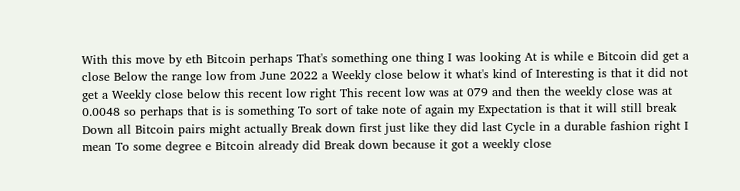With this move by eth Bitcoin perhaps That's something one thing I was looking At is while e Bitcoin did get a close Below the range low from June 2022 a Weekly close below it what's kind of Interesting is that it did not get a Weekly close below this recent low right This recent low was at 079 and then the weekly close was at 0.0048 so perhaps that is is something To sort of take note of again my Expectation is that it will still break Down all Bitcoin pairs might actually Break down first just like they did last Cycle in a durable fashion right I mean To some degree e Bitcoin already did Break down because it got a weekly close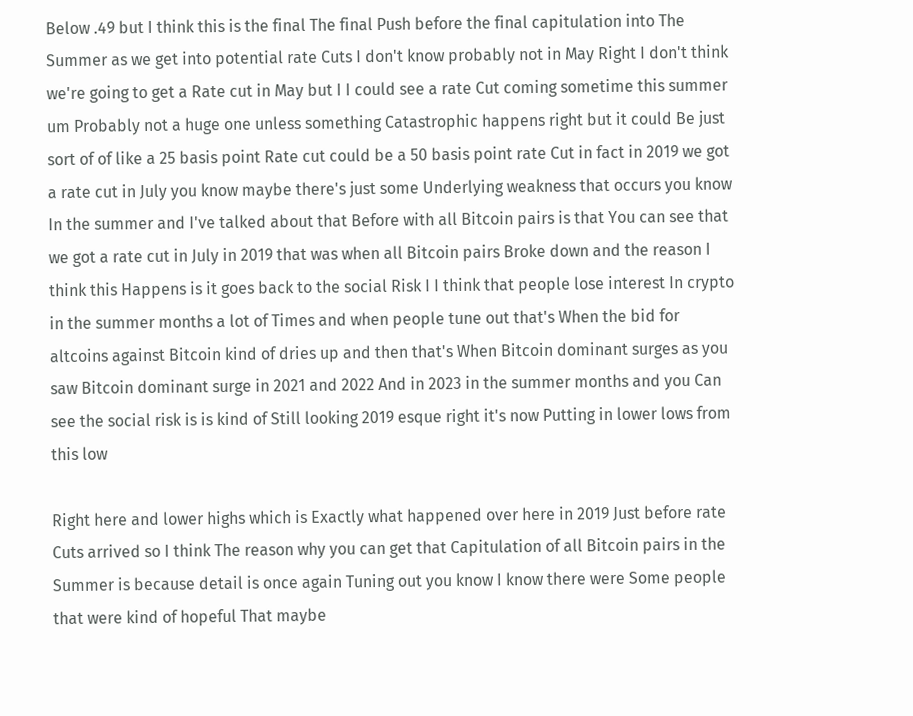Below .49 but I think this is the final The final Push before the final capitulation into The Summer as we get into potential rate Cuts I don't know probably not in May Right I don't think we're going to get a Rate cut in May but I I could see a rate Cut coming sometime this summer um Probably not a huge one unless something Catastrophic happens right but it could Be just sort of of like a 25 basis point Rate cut could be a 50 basis point rate Cut in fact in 2019 we got a rate cut in July you know maybe there's just some Underlying weakness that occurs you know In the summer and I've talked about that Before with all Bitcoin pairs is that You can see that we got a rate cut in July in 2019 that was when all Bitcoin pairs Broke down and the reason I think this Happens is it goes back to the social Risk I I think that people lose interest In crypto in the summer months a lot of Times and when people tune out that's When the bid for altcoins against Bitcoin kind of dries up and then that's When Bitcoin dominant surges as you saw Bitcoin dominant surge in 2021 and 2022 And in 2023 in the summer months and you Can see the social risk is is kind of Still looking 2019 esque right it's now Putting in lower lows from this low

Right here and lower highs which is Exactly what happened over here in 2019 Just before rate Cuts arrived so I think The reason why you can get that Capitulation of all Bitcoin pairs in the Summer is because detail is once again Tuning out you know I know there were Some people that were kind of hopeful That maybe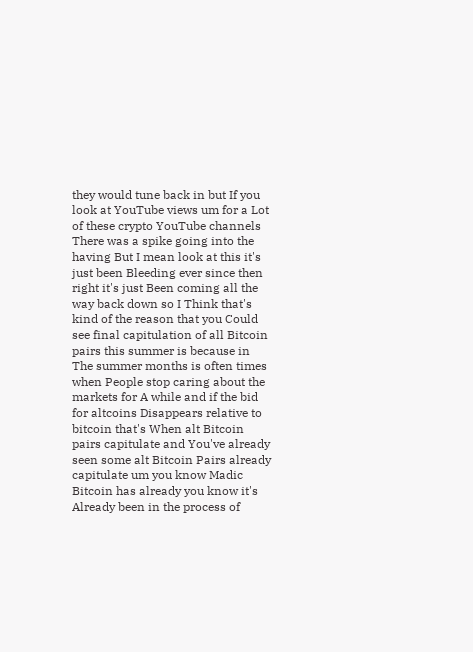they would tune back in but If you look at YouTube views um for a Lot of these crypto YouTube channels There was a spike going into the having But I mean look at this it's just been Bleeding ever since then right it's just Been coming all the way back down so I Think that's kind of the reason that you Could see final capitulation of all Bitcoin pairs this summer is because in The summer months is often times when People stop caring about the markets for A while and if the bid for altcoins Disappears relative to bitcoin that's When alt Bitcoin pairs capitulate and You've already seen some alt Bitcoin Pairs already capitulate um you know Madic Bitcoin has already you know it's Already been in the process of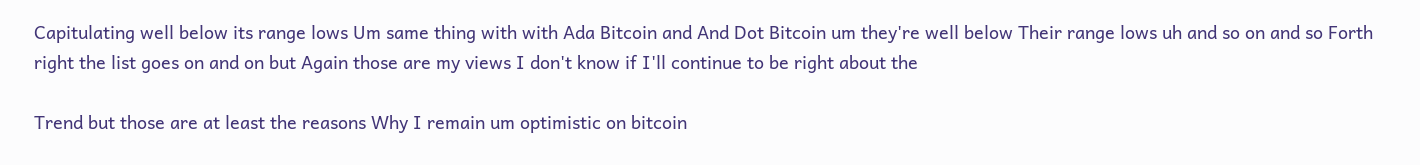Capitulating well below its range lows Um same thing with with Ada Bitcoin and And Dot Bitcoin um they're well below Their range lows uh and so on and so Forth right the list goes on and on but Again those are my views I don't know if I'll continue to be right about the

Trend but those are at least the reasons Why I remain um optimistic on bitcoin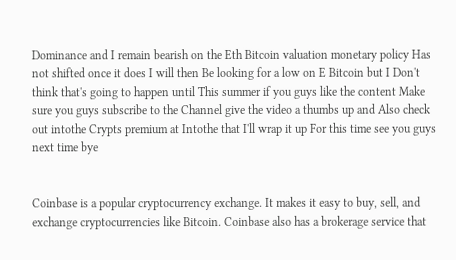Dominance and I remain bearish on the Eth Bitcoin valuation monetary policy Has not shifted once it does I will then Be looking for a low on E Bitcoin but I Don't think that's going to happen until This summer if you guys like the content Make sure you guys subscribe to the Channel give the video a thumbs up and Also check out intothe Crypts premium at Intothe that I'll wrap it up For this time see you guys next time bye


Coinbase is a popular cryptocurrency exchange. It makes it easy to buy, sell, and exchange cryptocurrencies like Bitcoin. Coinbase also has a brokerage service that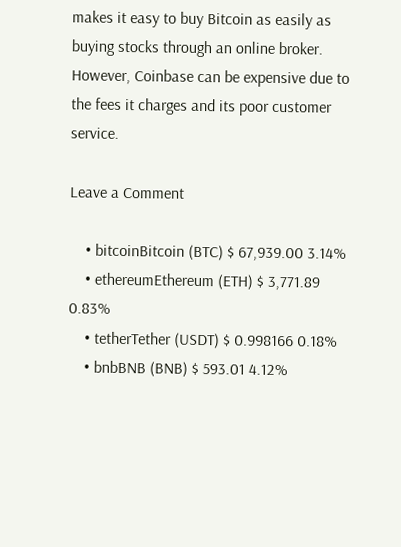makes it easy to buy Bitcoin as easily as buying stocks through an online broker. However, Coinbase can be expensive due to the fees it charges and its poor customer service.

Leave a Comment

    • bitcoinBitcoin (BTC) $ 67,939.00 3.14%
    • ethereumEthereum (ETH) $ 3,771.89 0.83%
    • tetherTether (USDT) $ 0.998166 0.18%
    • bnbBNB (BNB) $ 593.01 4.12%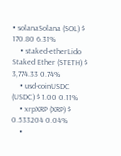• solanaSolana (SOL) $ 170.80 6.31%
    • staked-etherLido Staked Ether (STETH) $ 3,774.33 0.74%
    • usd-coinUSDC (USDC) $ 1.00 0.11%
    • xrpXRP (XRP) $ 0.533204 0.04%
    •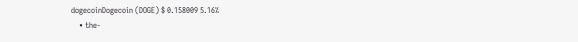dogecoinDogecoin (DOGE) $ 0.158009 5.16%
    • the-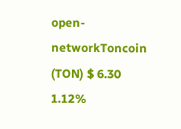open-networkToncoin (TON) $ 6.30 1.12%